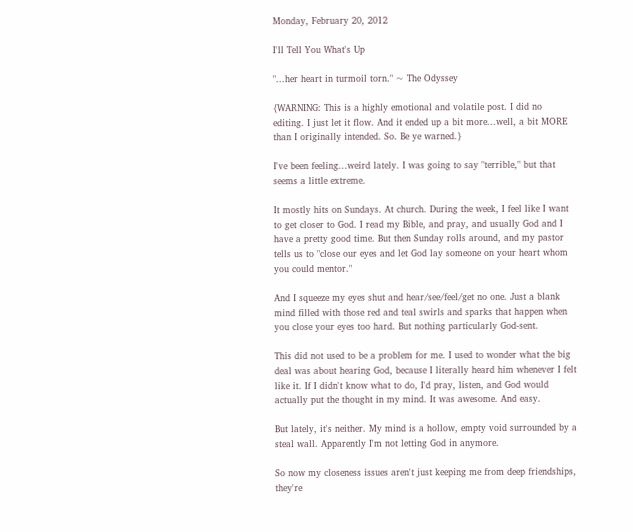Monday, February 20, 2012

I'll Tell You What's Up

"...her heart in turmoil torn." ~ The Odyssey

{WARNING: This is a highly emotional and volatile post. I did no editing. I just let it flow. And it ended up a bit more...well, a bit MORE than I originally intended. So. Be ye warned.}

I've been feeling...weird lately. I was going to say "terrible," but that seems a little extreme.

It mostly hits on Sundays. At church. During the week, I feel like I want to get closer to God. I read my Bible, and pray, and usually God and I have a pretty good time. But then Sunday rolls around, and my pastor tells us to "close our eyes and let God lay someone on your heart whom you could mentor."

And I squeeze my eyes shut and hear/see/feel/get no one. Just a blank mind filled with those red and teal swirls and sparks that happen when you close your eyes too hard. But nothing particularly God-sent.

This did not used to be a problem for me. I used to wonder what the big deal was about hearing God, because I literally heard him whenever I felt like it. If I didn't know what to do, I'd pray, listen, and God would actually put the thought in my mind. It was awesome. And easy.

But lately, it's neither. My mind is a hollow, empty void surrounded by a steal wall. Apparently I'm not letting God in anymore.

So now my closeness issues aren't just keeping me from deep friendships, they're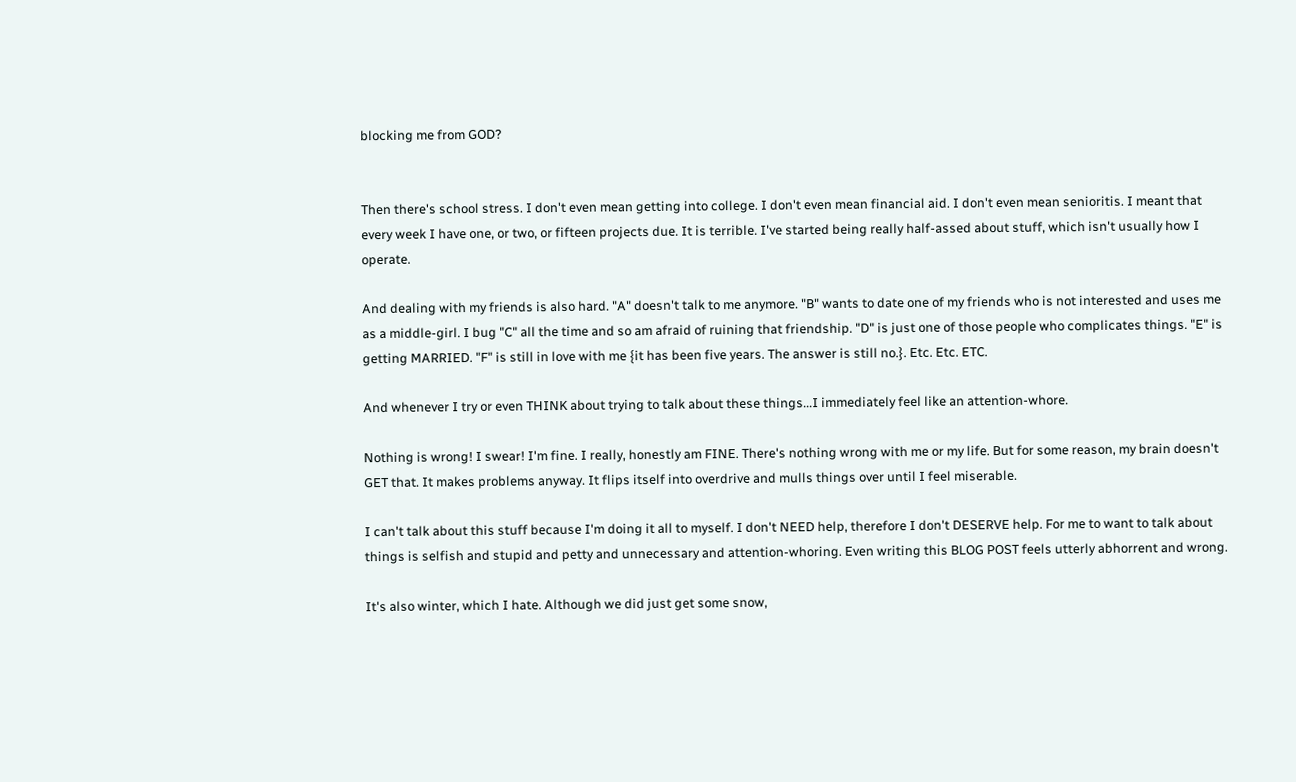blocking me from GOD?


Then there's school stress. I don't even mean getting into college. I don't even mean financial aid. I don't even mean senioritis. I meant that every week I have one, or two, or fifteen projects due. It is terrible. I've started being really half-assed about stuff, which isn't usually how I operate.

And dealing with my friends is also hard. "A" doesn't talk to me anymore. "B" wants to date one of my friends who is not interested and uses me as a middle-girl. I bug "C" all the time and so am afraid of ruining that friendship. "D" is just one of those people who complicates things. "E" is getting MARRIED. "F" is still in love with me {it has been five years. The answer is still no.}. Etc. Etc. ETC.

And whenever I try or even THINK about trying to talk about these things...I immediately feel like an attention-whore.

Nothing is wrong! I swear! I'm fine. I really, honestly am FINE. There's nothing wrong with me or my life. But for some reason, my brain doesn't GET that. It makes problems anyway. It flips itself into overdrive and mulls things over until I feel miserable.

I can't talk about this stuff because I'm doing it all to myself. I don't NEED help, therefore I don't DESERVE help. For me to want to talk about things is selfish and stupid and petty and unnecessary and attention-whoring. Even writing this BLOG POST feels utterly abhorrent and wrong.

It's also winter, which I hate. Although we did just get some snow,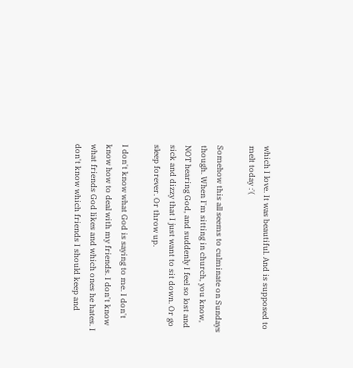which I love. It was beautiful. And is supposed to melt today :'(

Somehow this all seems to culminate on Sundays though. When I'm sitting in church, you know, NOT hearing God, and suddenly I feel so lost and sick and dizzy that I just want to sit down. Or go sleep forever. Or throw up.

I don't know what God is saying to me. I don't know how to deal with my friends. I don't know what friends God likes and which ones he hates. I don't know which friends I should keep and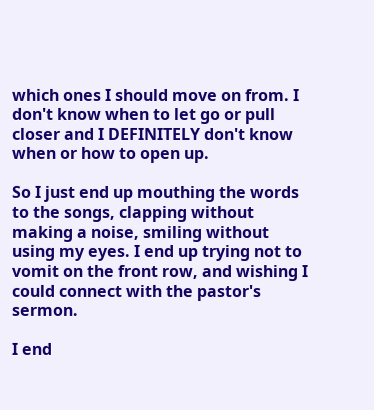which ones I should move on from. I don't know when to let go or pull closer and I DEFINITELY don't know when or how to open up.

So I just end up mouthing the words to the songs, clapping without making a noise, smiling without using my eyes. I end up trying not to vomit on the front row, and wishing I could connect with the pastor's sermon.

I end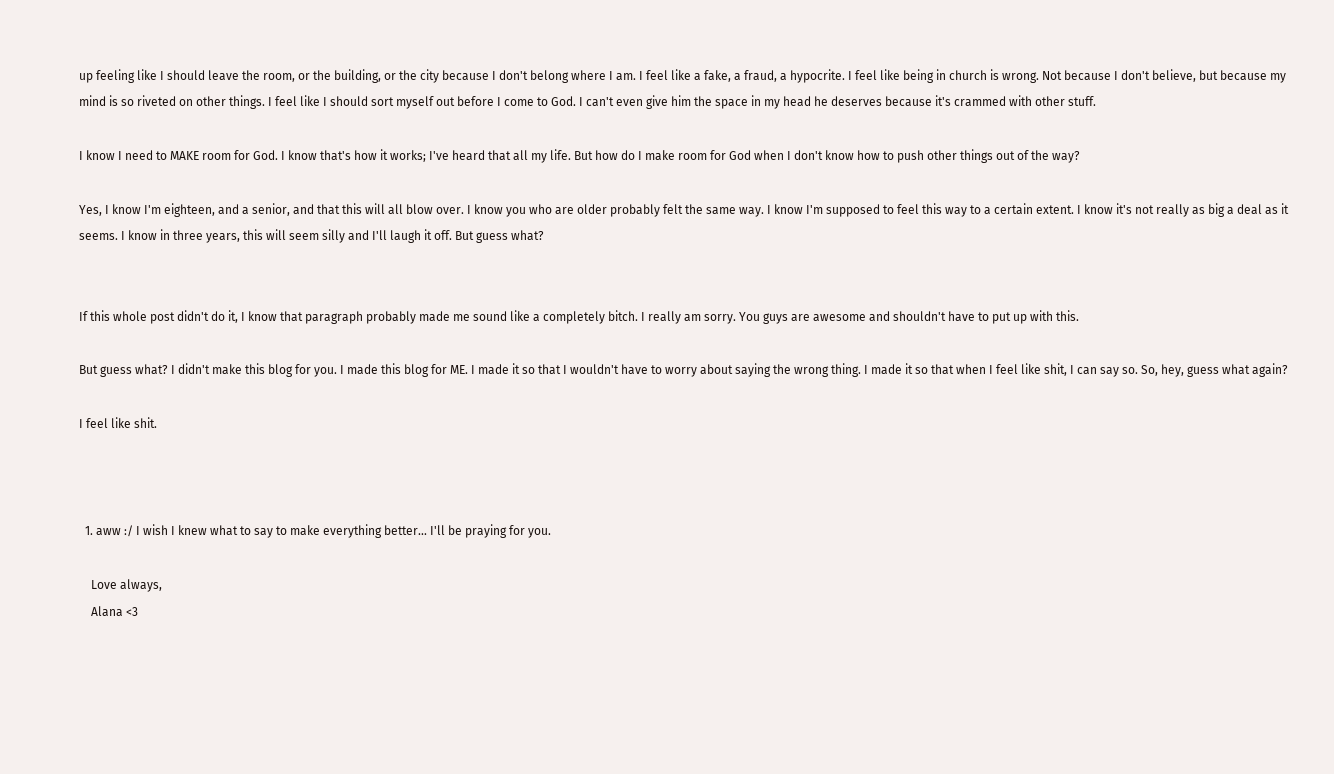up feeling like I should leave the room, or the building, or the city because I don't belong where I am. I feel like a fake, a fraud, a hypocrite. I feel like being in church is wrong. Not because I don't believe, but because my mind is so riveted on other things. I feel like I should sort myself out before I come to God. I can't even give him the space in my head he deserves because it's crammed with other stuff.

I know I need to MAKE room for God. I know that's how it works; I've heard that all my life. But how do I make room for God when I don't know how to push other things out of the way?

Yes, I know I'm eighteen, and a senior, and that this will all blow over. I know you who are older probably felt the same way. I know I'm supposed to feel this way to a certain extent. I know it's not really as big a deal as it seems. I know in three years, this will seem silly and I'll laugh it off. But guess what?


If this whole post didn't do it, I know that paragraph probably made me sound like a completely bitch. I really am sorry. You guys are awesome and shouldn't have to put up with this.

But guess what? I didn't make this blog for you. I made this blog for ME. I made it so that I wouldn't have to worry about saying the wrong thing. I made it so that when I feel like shit, I can say so. So, hey, guess what again?

I feel like shit.



  1. aww :/ I wish I knew what to say to make everything better... I'll be praying for you.

    Love always,
    Alana <3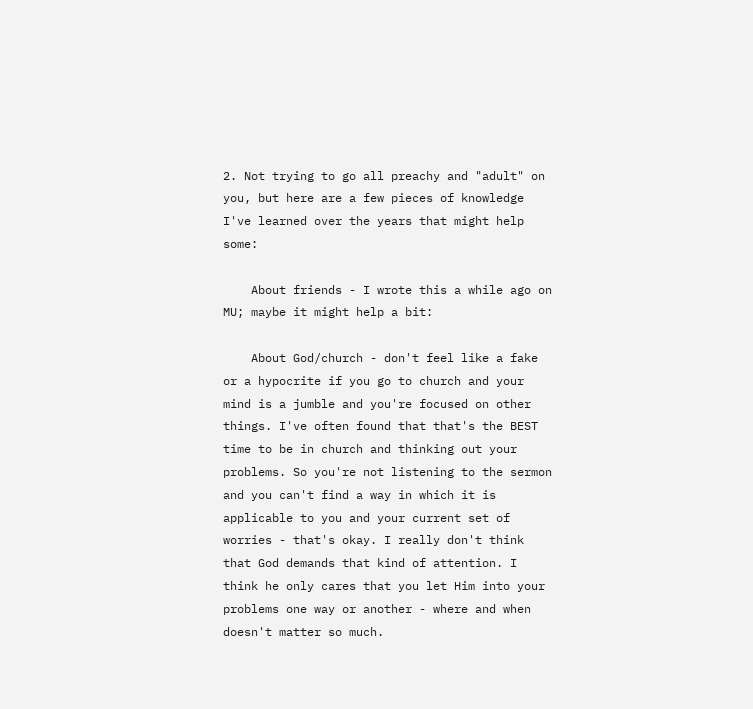2. Not trying to go all preachy and "adult" on you, but here are a few pieces of knowledge I've learned over the years that might help some:

    About friends - I wrote this a while ago on MU; maybe it might help a bit:

    About God/church - don't feel like a fake or a hypocrite if you go to church and your mind is a jumble and you're focused on other things. I've often found that that's the BEST time to be in church and thinking out your problems. So you're not listening to the sermon and you can't find a way in which it is applicable to you and your current set of worries - that's okay. I really don't think that God demands that kind of attention. I think he only cares that you let Him into your problems one way or another - where and when doesn't matter so much.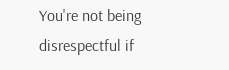You're not being disrespectful if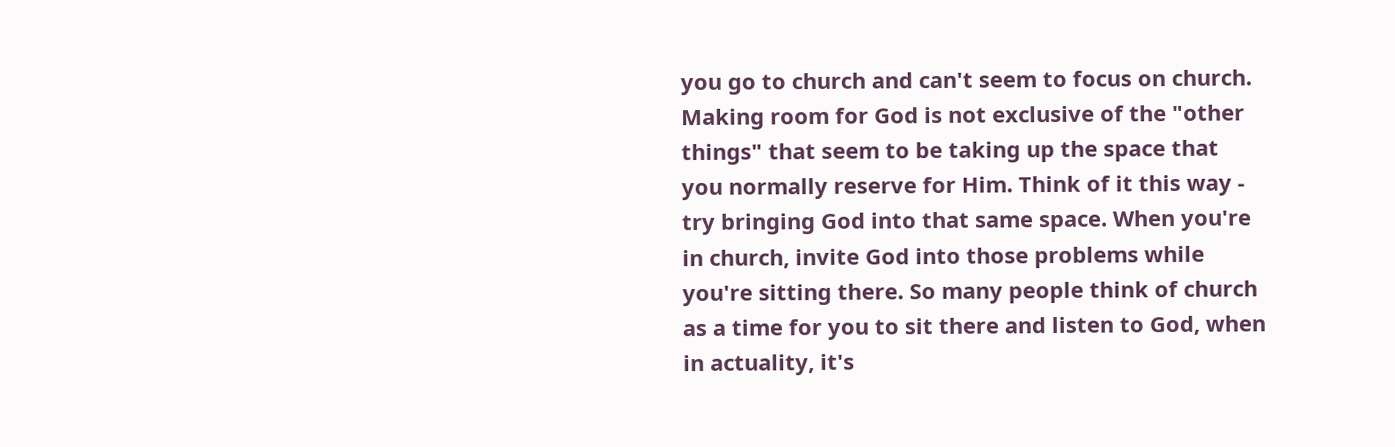you go to church and can't seem to focus on church. Making room for God is not exclusive of the "other things" that seem to be taking up the space that you normally reserve for Him. Think of it this way - try bringing God into that same space. When you're in church, invite God into those problems while you're sitting there. So many people think of church as a time for you to sit there and listen to God, when in actuality, it's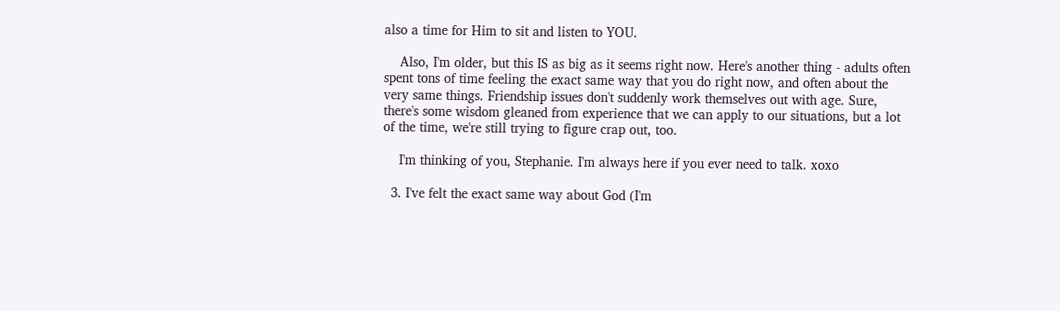also a time for Him to sit and listen to YOU.

    Also, I'm older, but this IS as big as it seems right now. Here's another thing - adults often spent tons of time feeling the exact same way that you do right now, and often about the very same things. Friendship issues don't suddenly work themselves out with age. Sure, there's some wisdom gleaned from experience that we can apply to our situations, but a lot of the time, we're still trying to figure crap out, too.

    I'm thinking of you, Stephanie. I'm always here if you ever need to talk. xoxo

  3. I've felt the exact same way about God (I'm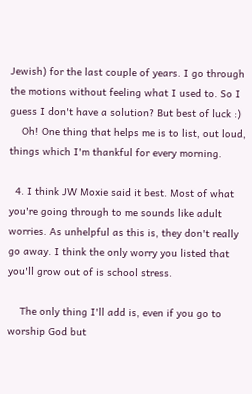Jewish) for the last couple of years. I go through the motions without feeling what I used to. So I guess I don't have a solution? But best of luck :)
    Oh! One thing that helps me is to list, out loud, things which I'm thankful for every morning.

  4. I think JW Moxie said it best. Most of what you're going through to me sounds like adult worries. As unhelpful as this is, they don't really go away. I think the only worry you listed that you'll grow out of is school stress.

    The only thing I'll add is, even if you go to worship God but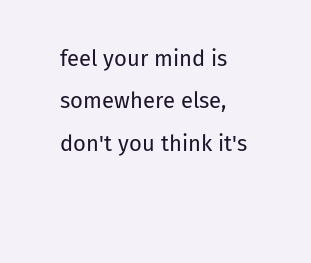feel your mind is somewhere else, don't you think it's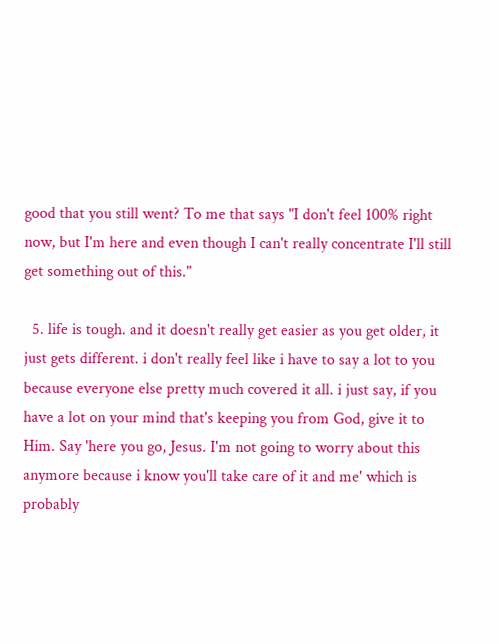good that you still went? To me that says "I don't feel 100% right now, but I'm here and even though I can't really concentrate I'll still get something out of this."

  5. life is tough. and it doesn't really get easier as you get older, it just gets different. i don't really feel like i have to say a lot to you because everyone else pretty much covered it all. i just say, if you have a lot on your mind that's keeping you from God, give it to Him. Say 'here you go, Jesus. I'm not going to worry about this anymore because i know you'll take care of it and me' which is probably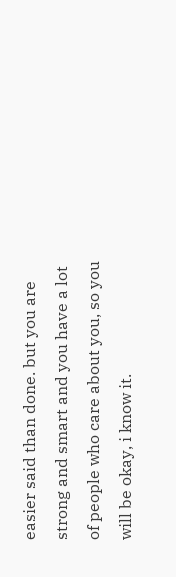easier said than done. but you are strong and smart and you have a lot of people who care about you, so you will be okay, i know it.